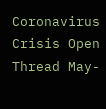Coronavirus Crisis Open Thread May-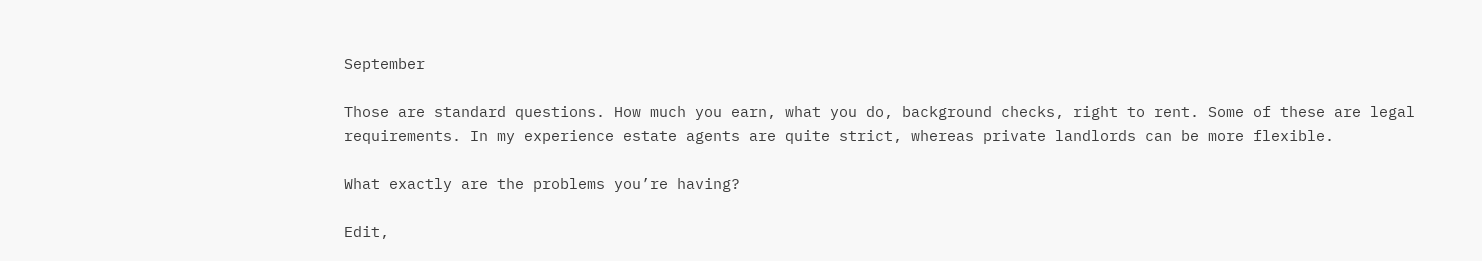September

Those are standard questions. How much you earn, what you do, background checks, right to rent. Some of these are legal requirements. In my experience estate agents are quite strict, whereas private landlords can be more flexible.

What exactly are the problems you’re having?

Edit,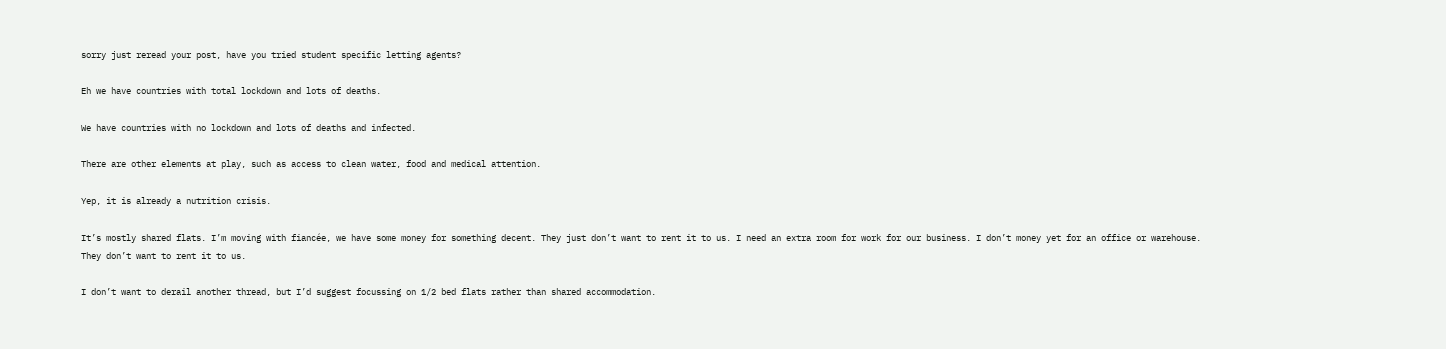sorry just reread your post, have you tried student specific letting agents?

Eh we have countries with total lockdown and lots of deaths.

We have countries with no lockdown and lots of deaths and infected.

There are other elements at play, such as access to clean water, food and medical attention.

Yep, it is already a nutrition crisis.

It’s mostly shared flats. I’m moving with fiancée, we have some money for something decent. They just don’t want to rent it to us. I need an extra room for work for our business. I don’t money yet for an office or warehouse. They don’t want to rent it to us.

I don’t want to derail another thread, but I’d suggest focussing on 1/2 bed flats rather than shared accommodation.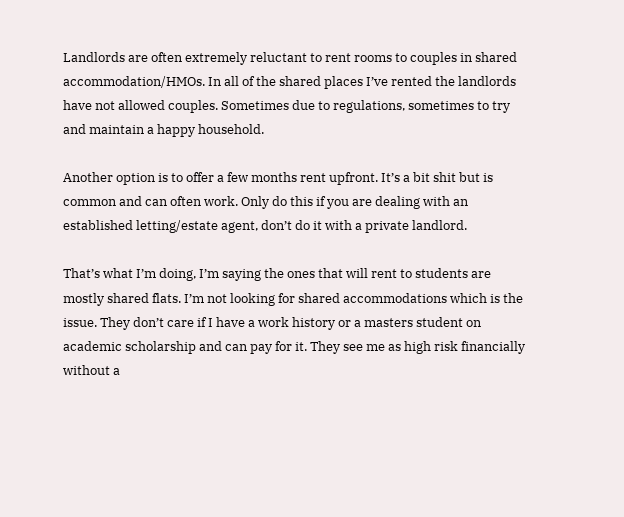Landlords are often extremely reluctant to rent rooms to couples in shared accommodation/HMOs. In all of the shared places I’ve rented the landlords have not allowed couples. Sometimes due to regulations, sometimes to try and maintain a happy household.

Another option is to offer a few months rent upfront. It’s a bit shit but is common and can often work. Only do this if you are dealing with an established letting/estate agent, don’t do it with a private landlord.

That’s what I’m doing, I’m saying the ones that will rent to students are mostly shared flats. I’m not looking for shared accommodations which is the issue. They don’t care if I have a work history or a masters student on academic scholarship and can pay for it. They see me as high risk financially without a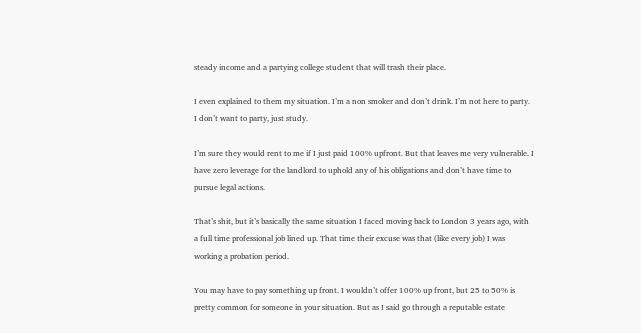steady income and a partying college student that will trash their place.

I even explained to them my situation. I’m a non smoker and don’t drink. I’m not here to party. I don’t want to party, just study.

I’m sure they would rent to me if I just paid 100% upfront. But that leaves me very vulnerable. I have zero leverage for the landlord to uphold any of his obligations and don’t have time to pursue legal actions.

That’s shit, but it’s basically the same situation I faced moving back to London 3 years ago, with a full time professional job lined up. That time their excuse was that (like every job) I was working a probation period.

You may have to pay something up front. I wouldn’t offer 100% up front, but 25 to 50% is pretty common for someone in your situation. But as I said go through a reputable estate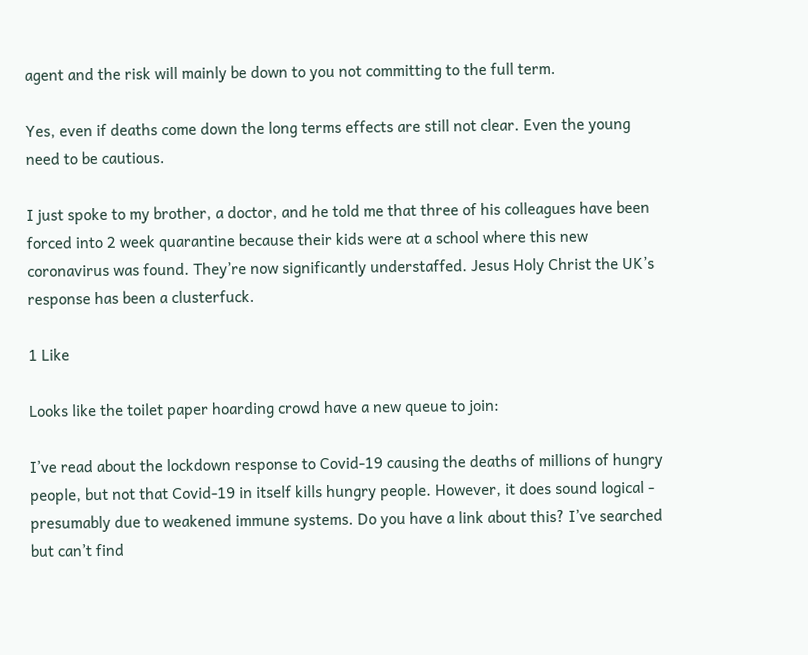agent and the risk will mainly be down to you not committing to the full term.

Yes, even if deaths come down the long terms effects are still not clear. Even the young need to be cautious.

I just spoke to my brother, a doctor, and he told me that three of his colleagues have been forced into 2 week quarantine because their kids were at a school where this new coronavirus was found. They’re now significantly understaffed. Jesus Holy Christ the UK’s response has been a clusterfuck.

1 Like

Looks like the toilet paper hoarding crowd have a new queue to join:

I’ve read about the lockdown response to Covid-19 causing the deaths of millions of hungry people, but not that Covid-19 in itself kills hungry people. However, it does sound logical - presumably due to weakened immune systems. Do you have a link about this? I’ve searched but can’t find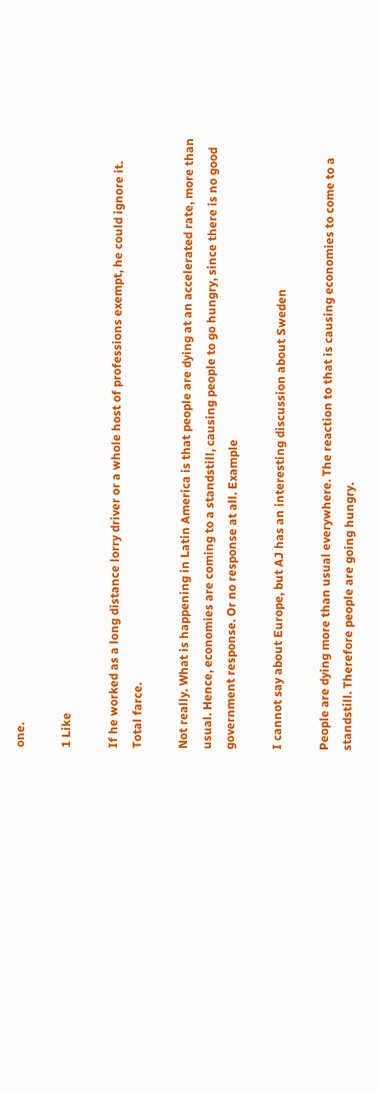one.

1 Like

If he worked as a long distance lorry driver or a whole host of professions exempt, he could ignore it. Total farce.

Not really. What is happening in Latin America is that people are dying at an accelerated rate, more than usual. Hence, economies are coming to a standstill, causing people to go hungry, since there is no good government response. Or no response at all. Example

I cannot say about Europe, but AJ has an interesting discussion about Sweden

People are dying more than usual everywhere. The reaction to that is causing economies to come to a standstill. Therefore people are going hungry.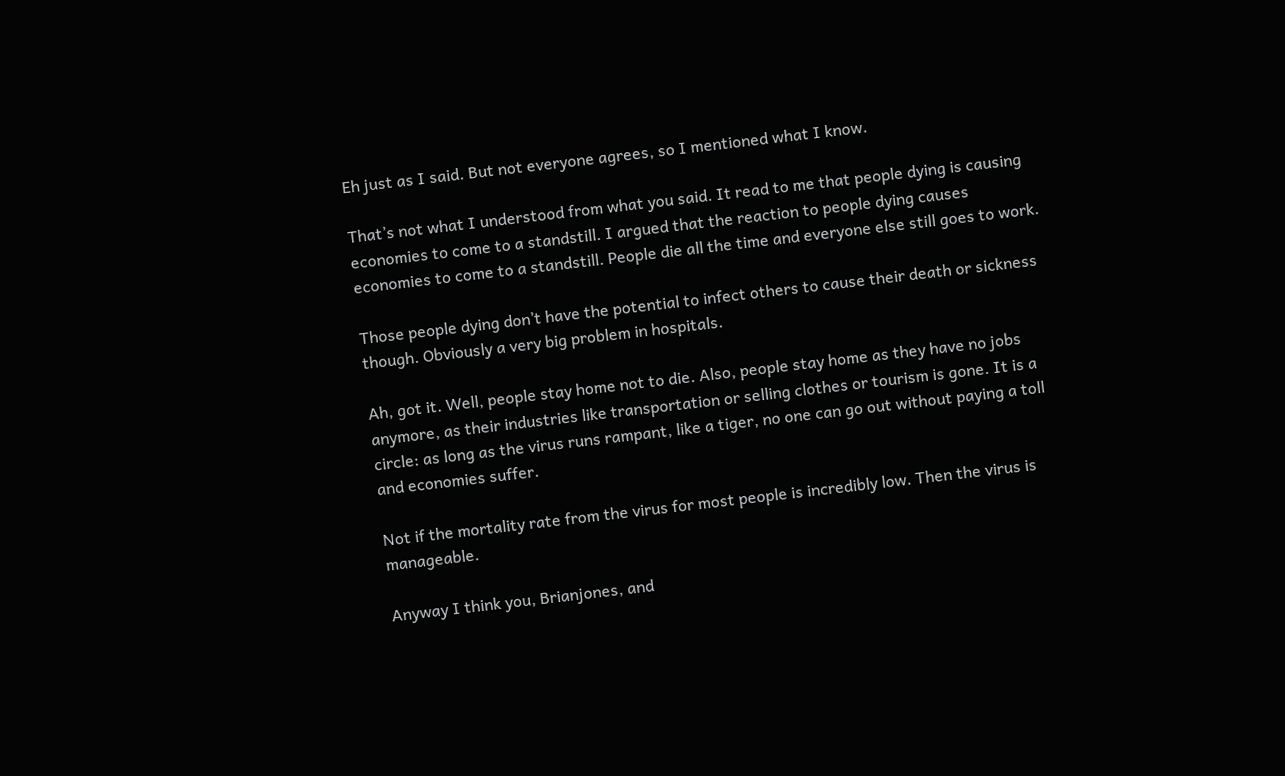Eh just as I said. But not everyone agrees, so I mentioned what I know.

That’s not what I understood from what you said. It read to me that people dying is causing economies to come to a standstill. I argued that the reaction to people dying causes economies to come to a standstill. People die all the time and everyone else still goes to work.

Those people dying don’t have the potential to infect others to cause their death or sickness though. Obviously a very big problem in hospitals.

Ah, got it. Well, people stay home not to die. Also, people stay home as they have no jobs anymore, as their industries like transportation or selling clothes or tourism is gone. It is a circle: as long as the virus runs rampant, like a tiger, no one can go out without paying a toll and economies suffer.

Not if the mortality rate from the virus for most people is incredibly low. Then the virus is manageable.

Anyway I think you, Brianjones, and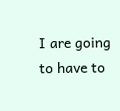I are going to have to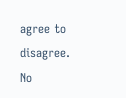agree to disagree. No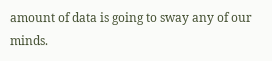amount of data is going to sway any of our minds.